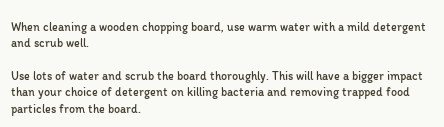When cleaning a wooden chopping board, use warm water with a mild detergent and scrub well.

Use lots of water and scrub the board thoroughly. This will have a bigger impact than your choice of detergent on killing bacteria and removing trapped food particles from the board.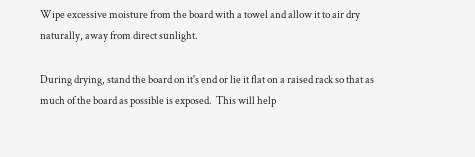Wipe excessive moisture from the board with a towel and allow it to air dry naturally, away from direct sunlight.

During drying, stand the board on it's end or lie it flat on a raised rack so that as much of the board as possible is exposed.  This will help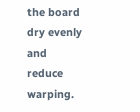the board dry evenly and reduce warping.